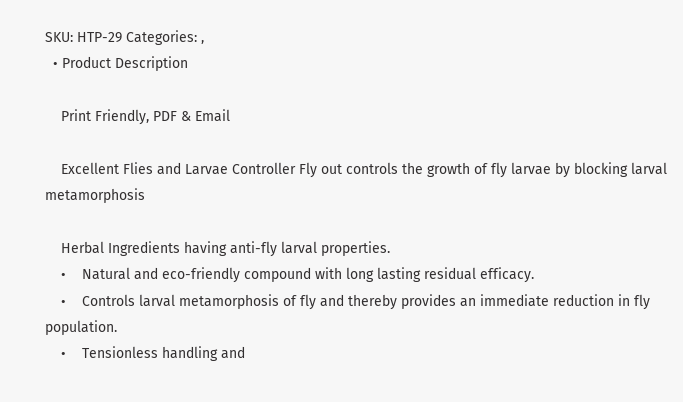SKU: HTP-29 Categories: ,
  • Product Description

    Print Friendly, PDF & Email

    Excellent Flies and Larvae Controller Fly out controls the growth of fly larvae by blocking larval metamorphosis

    Herbal Ingredients having anti-fly larval properties.
    •    Natural and eco-friendly compound with long lasting residual efficacy.
    •    Controls larval metamorphosis of fly and thereby provides an immediate reduction in fly population.
    •    Tensionless handling and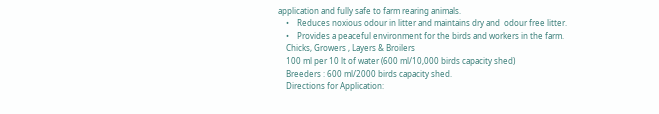application and fully safe to farm rearing animals.
    •    Reduces noxious odour in litter and maintains dry and  odour free litter.
    •    Provides a peaceful environment for the birds and workers in the farm.
    Chicks, Growers , Layers & Broilers
    100 ml per 10 lt of water (600 ml/10,000 birds capacity shed)
    Breeders : 600 ml/2000 birds capacity shed.
    Directions for Application: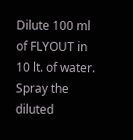Dilute 100 ml of FLYOUT in 10 lt. of water. Spray the diluted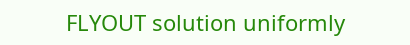FLYOUT solution uniformly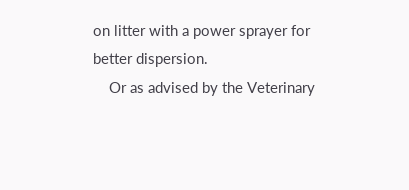on litter with a power sprayer for better dispersion.
    Or as advised by the Veterinary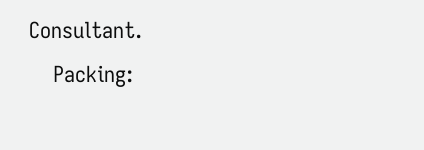Consultant.
    Packing: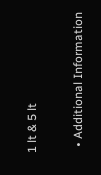1 lt & 5 lt


  • Additional Information